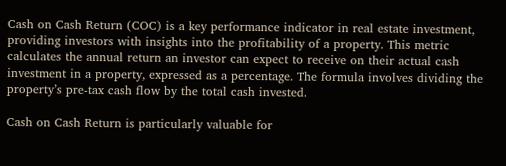Cash on Cash Return (COC) is a key performance indicator in real estate investment, providing investors with insights into the profitability of a property. This metric calculates the annual return an investor can expect to receive on their actual cash investment in a property, expressed as a percentage. The formula involves dividing the property’s pre-tax cash flow by the total cash invested.

Cash on Cash Return is particularly valuable for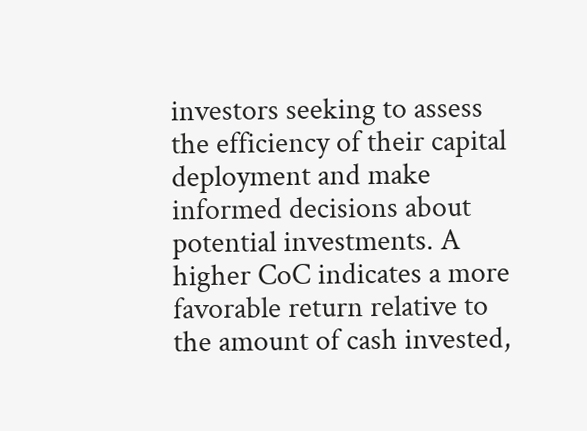investors seeking to assess the efficiency of their capital deployment and make informed decisions about potential investments. A higher CoC indicates a more favorable return relative to the amount of cash invested,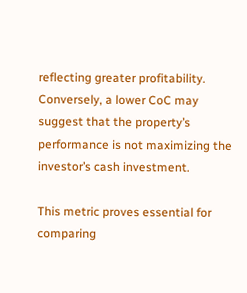reflecting greater profitability. Conversely, a lower CoC may suggest that the property’s performance is not maximizing the investor’s cash investment.

This metric proves essential for comparing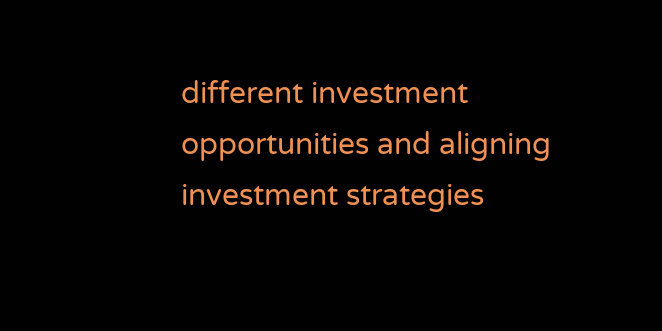different investment opportunities and aligning investment strategies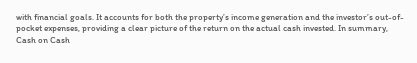with financial goals. It accounts for both the property’s income generation and the investor’s out-of-pocket expenses, providing a clear picture of the return on the actual cash invested. In summary, Cash on Cash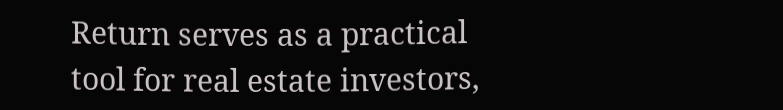Return serves as a practical tool for real estate investors,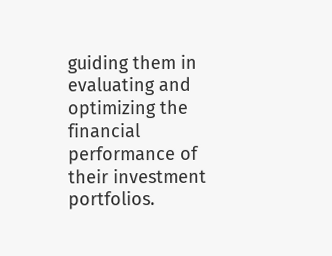guiding them in evaluating and optimizing the financial performance of their investment portfolios.